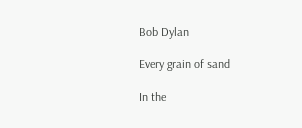Bob Dylan

Every grain of sand

In the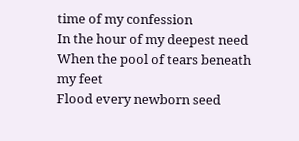time of my confession
In the hour of my deepest need
When the pool of tears beneath my feet
Flood every newborn seed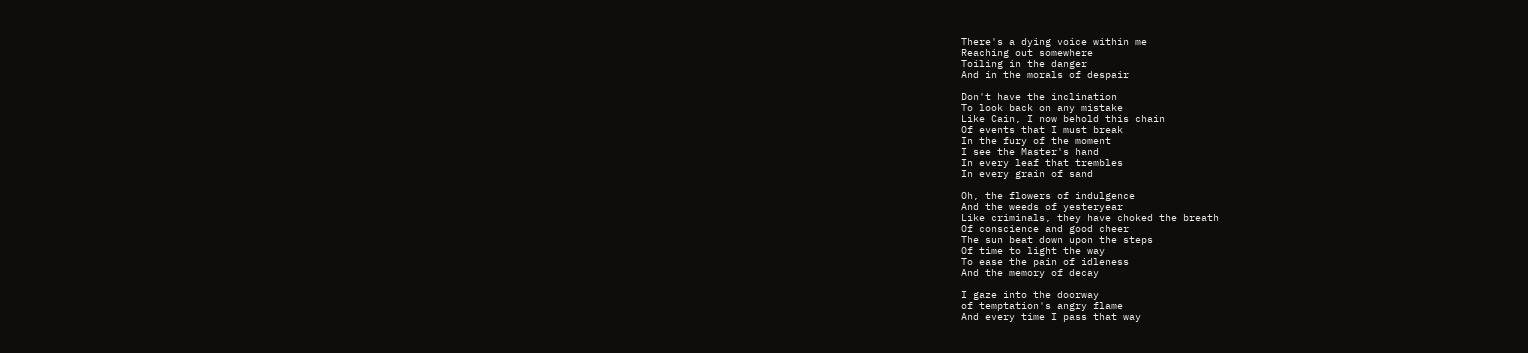There's a dying voice within me
Reaching out somewhere
Toiling in the danger
And in the morals of despair

Don't have the inclination
To look back on any mistake
Like Cain, I now behold this chain
Of events that I must break
In the fury of the moment
I see the Master's hand
In every leaf that trembles
In every grain of sand

Oh, the flowers of indulgence
And the weeds of yesteryear
Like criminals, they have choked the breath
Of conscience and good cheer
The sun beat down upon the steps
Of time to light the way
To ease the pain of idleness
And the memory of decay

I gaze into the doorway
of temptation's angry flame
And every time I pass that way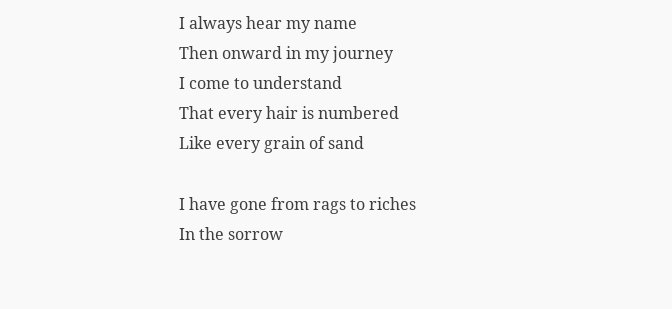I always hear my name
Then onward in my journey
I come to understand
That every hair is numbered
Like every grain of sand

I have gone from rags to riches
In the sorrow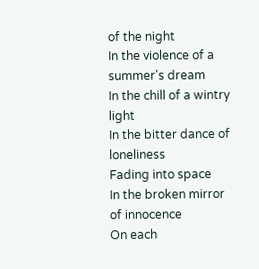of the night
In the violence of a summer's dream
In the chill of a wintry light
In the bitter dance of loneliness
Fading into space
In the broken mirror of innocence
On each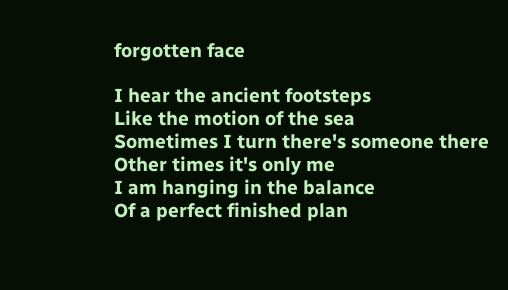forgotten face

I hear the ancient footsteps
Like the motion of the sea
Sometimes I turn there's someone there
Other times it's only me
I am hanging in the balance
Of a perfect finished plan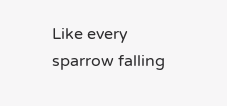Like every sparrow falling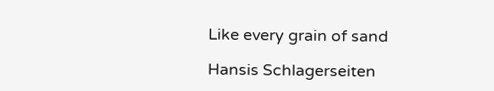Like every grain of sand

Hansis Schlagerseiten